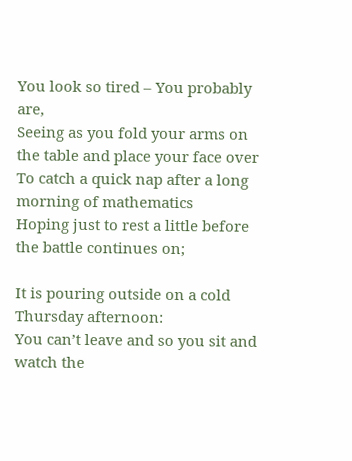You look so tired – You probably are,
Seeing as you fold your arms on the table and place your face over
To catch a quick nap after a long morning of mathematics
Hoping just to rest a little before the battle continues on;

It is pouring outside on a cold Thursday afternoon:
You can’t leave and so you sit and watch the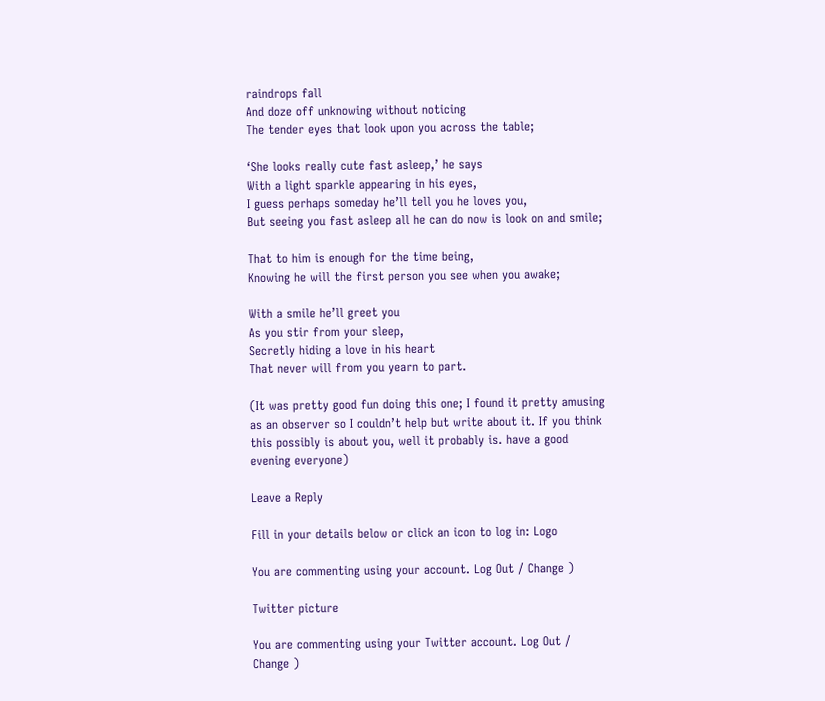raindrops fall
And doze off unknowing without noticing
The tender eyes that look upon you across the table;

‘She looks really cute fast asleep,’ he says
With a light sparkle appearing in his eyes,
I guess perhaps someday he’ll tell you he loves you,
But seeing you fast asleep all he can do now is look on and smile;

That to him is enough for the time being,
Knowing he will the first person you see when you awake;

With a smile he’ll greet you
As you stir from your sleep,
Secretly hiding a love in his heart
That never will from you yearn to part.

(It was pretty good fun doing this one; I found it pretty amusing as an observer so I couldn’t help but write about it. If you think this possibly is about you, well it probably is. have a good evening everyone)

Leave a Reply

Fill in your details below or click an icon to log in: Logo

You are commenting using your account. Log Out / Change )

Twitter picture

You are commenting using your Twitter account. Log Out / Change )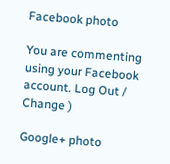Facebook photo

You are commenting using your Facebook account. Log Out / Change )

Google+ photo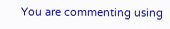You are commenting using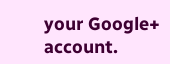your Google+ account.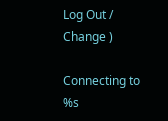Log Out / Change )

Connecting to %s